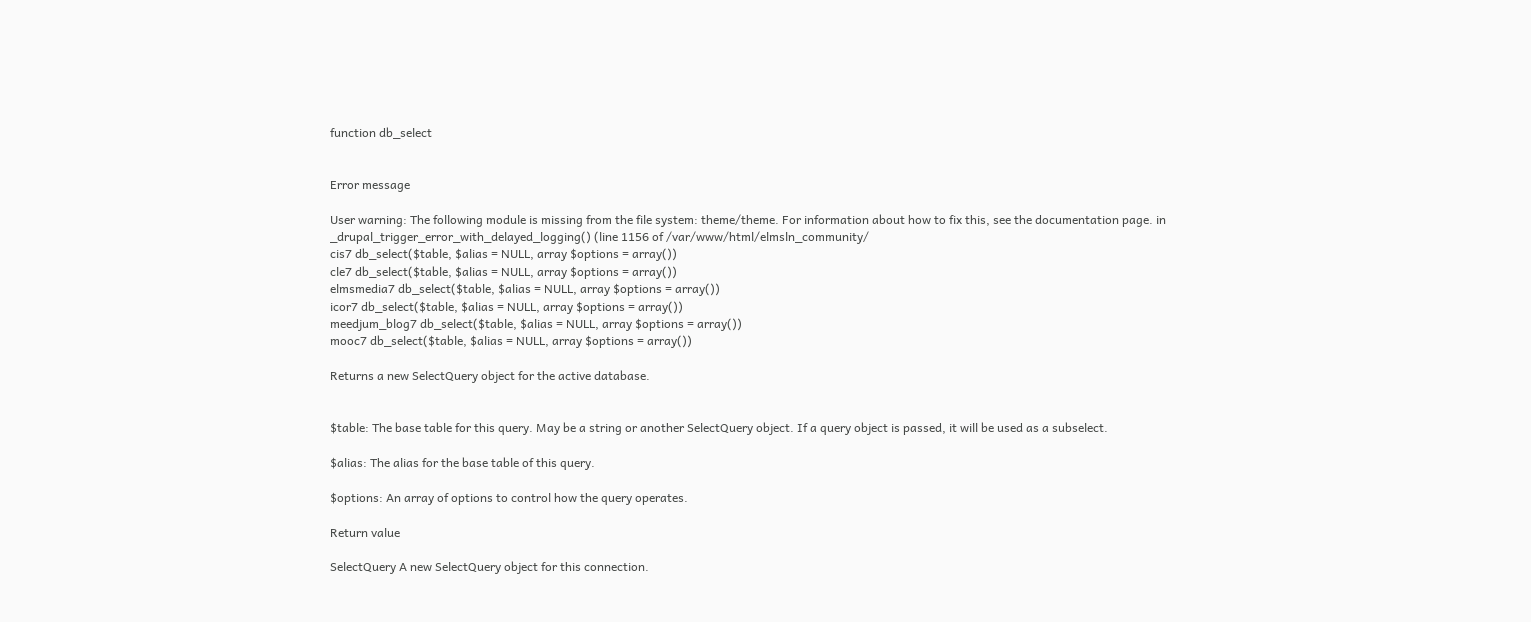function db_select


Error message

User warning: The following module is missing from the file system: theme/theme. For information about how to fix this, see the documentation page. in _drupal_trigger_error_with_delayed_logging() (line 1156 of /var/www/html/elmsln_community/
cis7 db_select($table, $alias = NULL, array $options = array())
cle7 db_select($table, $alias = NULL, array $options = array())
elmsmedia7 db_select($table, $alias = NULL, array $options = array())
icor7 db_select($table, $alias = NULL, array $options = array())
meedjum_blog7 db_select($table, $alias = NULL, array $options = array())
mooc7 db_select($table, $alias = NULL, array $options = array())

Returns a new SelectQuery object for the active database.


$table: The base table for this query. May be a string or another SelectQuery object. If a query object is passed, it will be used as a subselect.

$alias: The alias for the base table of this query.

$options: An array of options to control how the query operates.

Return value

SelectQuery A new SelectQuery object for this connection.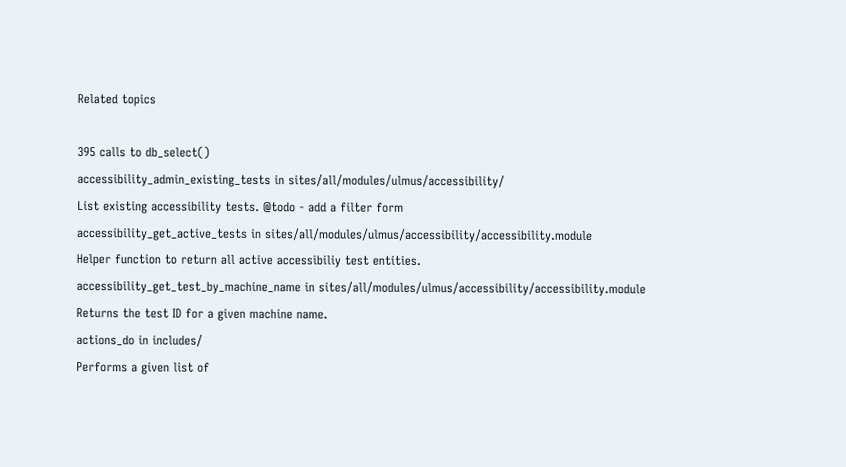Related topics

395 calls to db_select()
accessibility_admin_existing_tests in sites/all/modules/ulmus/accessibility/
List existing accessibility tests. @todo - add a filter form
accessibility_get_active_tests in sites/all/modules/ulmus/accessibility/accessibility.module
Helper function to return all active accessibiliy test entities.
accessibility_get_test_by_machine_name in sites/all/modules/ulmus/accessibility/accessibility.module
Returns the test ID for a given machine name.
actions_do in includes/
Performs a given list of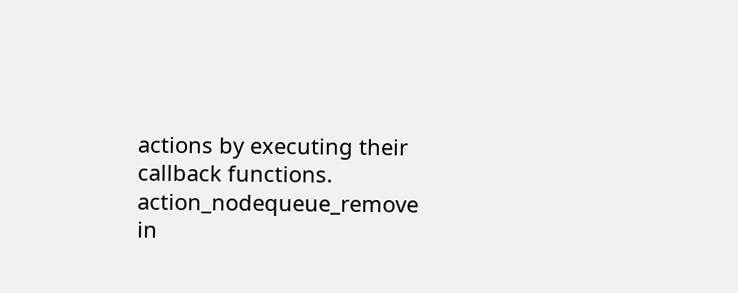actions by executing their callback functions.
action_nodequeue_remove in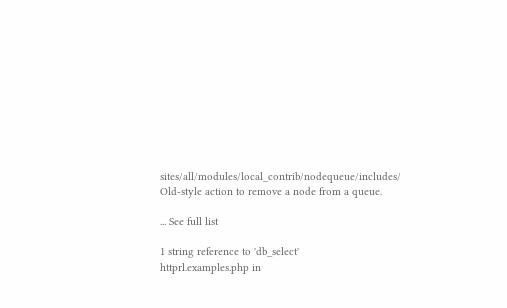sites/all/modules/local_contrib/nodequeue/includes/
Old-style action to remove a node from a queue.

... See full list

1 string reference to 'db_select'
httprl.examples.php in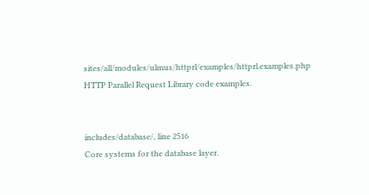sites/all/modules/ulmus/httprl/examples/httprl.examples.php
HTTP Parallel Request Library code examples.


includes/database/, line 2516
Core systems for the database layer.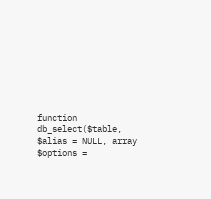function db_select($table, $alias = NULL, array $options =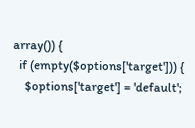array()) {
  if (empty($options['target'])) {
    $options['target'] = 'default';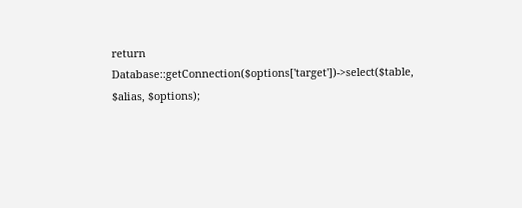return Database::getConnection($options['target'])->select($table, $alias, $options);